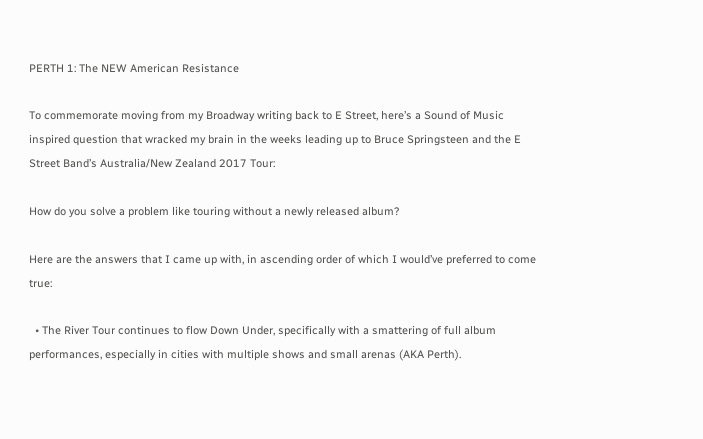PERTH 1: The NEW American Resistance

To commemorate moving from my Broadway writing back to E Street, here’s a Sound of Music inspired question that wracked my brain in the weeks leading up to Bruce Springsteen and the E Street Band’s Australia/New Zealand 2017 Tour:

How do you solve a problem like touring without a newly released album?

Here are the answers that I came up with, in ascending order of which I would’ve preferred to come true:

  • The River Tour continues to flow Down Under, specifically with a smattering of full album performances, especially in cities with multiple shows and small arenas (AKA Perth).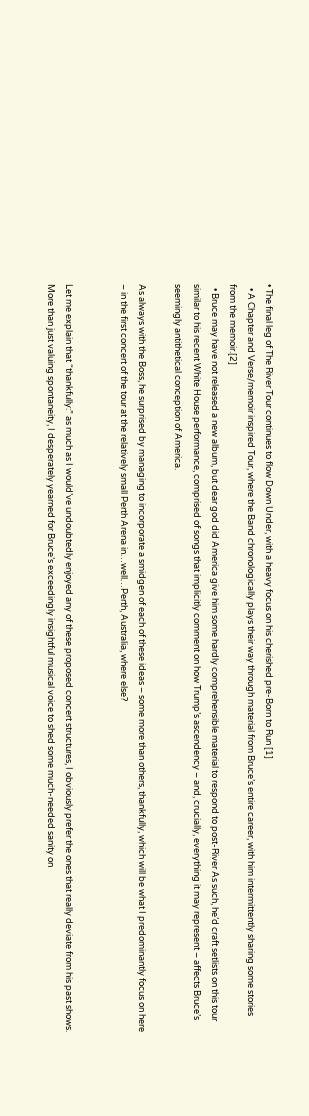• The final leg of The River Tour continues to flow Down Under, with a heavy focus on his cherished pre-Born to Run [1]
  • A Chapter and Verse/memoir inspired Tour, where the Band chronologically plays their way through material from Bruce’s entire career, with him intermittently sharing some stories from the memoir.[2]
  • Bruce may have not released a new album, but dear god did America give him some hardly comprehensible material to respond to post-River As such, he’d craft setlists on this tour similar to his recent White House performance, comprised of songs that implicitly comment on how Trump’s ascendency – and, crucially, everything it may represent – affects Bruce’s seemingly antithetical conception of America.

As always with the Boss, he surprised by managing to incorporate a smidgen of each of these ideas – some more than others, thankfully, which will be what I predominantly focus on here – in the first concert of the tour at the relatively small Perth Arena in…well…Perth, Australia, where else?


Let me explain that “thankfully:” as much as I would’ve undoubtedly enjoyed any of these proposed concert structures, I obviously prefer the ones that really deviate from his past shows. More than just valuing spontaneity, I desperately yearned for Bruce’s exceedingly insightful musical voice to shed some much-needed sanity on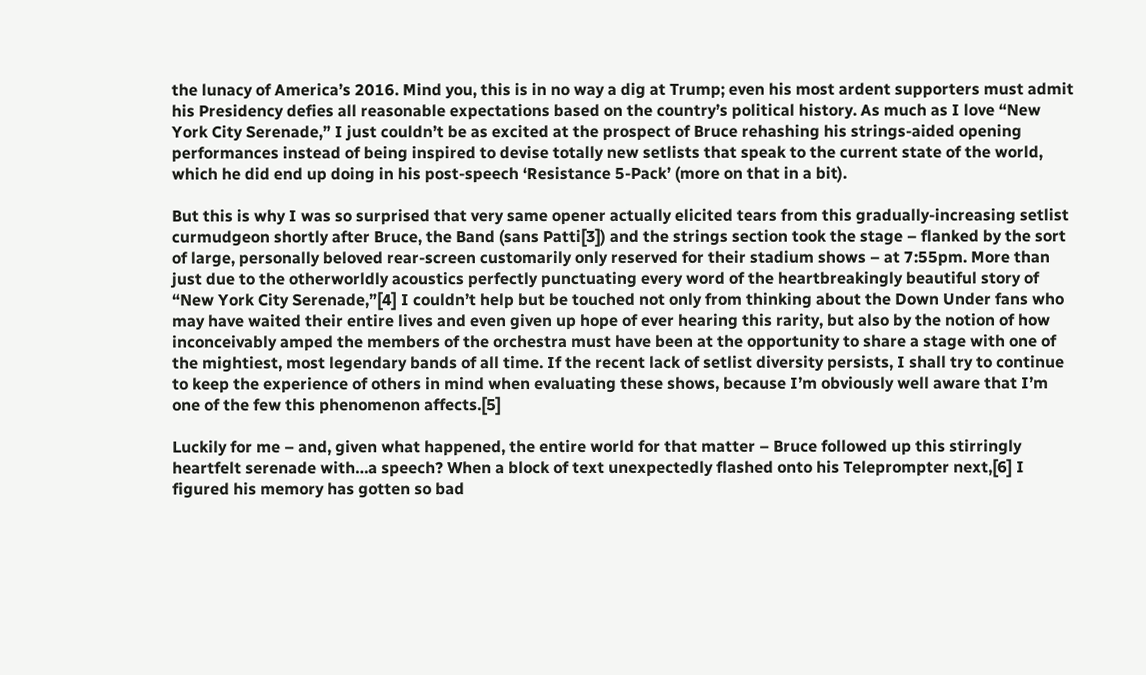the lunacy of America’s 2016. Mind you, this is in no way a dig at Trump; even his most ardent supporters must admit his Presidency defies all reasonable expectations based on the country’s political history. As much as I love “New York City Serenade,” I just couldn’t be as excited at the prospect of Bruce rehashing his strings-aided opening performances instead of being inspired to devise totally new setlists that speak to the current state of the world, which he did end up doing in his post-speech ‘Resistance 5-Pack’ (more on that in a bit).

But this is why I was so surprised that very same opener actually elicited tears from this gradually-increasing setlist curmudgeon shortly after Bruce, the Band (sans Patti[3]) and the strings section took the stage – flanked by the sort of large, personally beloved rear-screen customarily only reserved for their stadium shows – at 7:55pm. More than just due to the otherworldly acoustics perfectly punctuating every word of the heartbreakingly beautiful story of “New York City Serenade,”[4] I couldn’t help but be touched not only from thinking about the Down Under fans who may have waited their entire lives and even given up hope of ever hearing this rarity, but also by the notion of how inconceivably amped the members of the orchestra must have been at the opportunity to share a stage with one of the mightiest, most legendary bands of all time. If the recent lack of setlist diversity persists, I shall try to continue to keep the experience of others in mind when evaluating these shows, because I’m obviously well aware that I’m one of the few this phenomenon affects.[5]

Luckily for me – and, given what happened, the entire world for that matter – Bruce followed up this stirringly heartfelt serenade with…a speech? When a block of text unexpectedly flashed onto his Teleprompter next,[6] I figured his memory has gotten so bad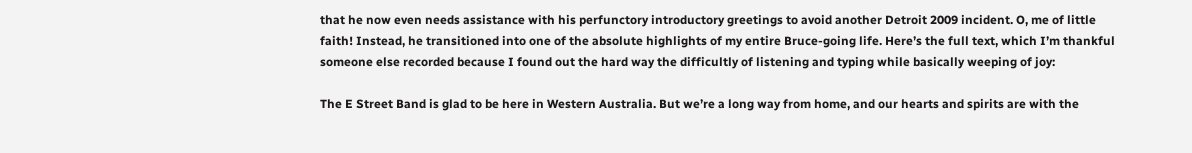that he now even needs assistance with his perfunctory introductory greetings to avoid another Detroit 2009 incident. O, me of little faith! Instead, he transitioned into one of the absolute highlights of my entire Bruce-going life. Here’s the full text, which I’m thankful someone else recorded because I found out the hard way the difficultly of listening and typing while basically weeping of joy:

The E Street Band is glad to be here in Western Australia. But we’re a long way from home, and our hearts and spirits are with the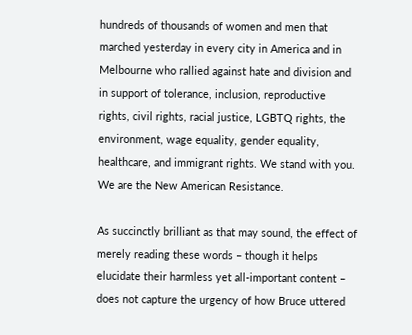hundreds of thousands of women and men that marched yesterday in every city in America and in Melbourne who rallied against hate and division and in support of tolerance, inclusion, reproductive rights, civil rights, racial justice, LGBTQ rights, the environment, wage equality, gender equality, healthcare, and immigrant rights. We stand with you. We are the New American Resistance.

As succinctly brilliant as that may sound, the effect of merely reading these words – though it helps elucidate their harmless yet all-important content – does not capture the urgency of how Bruce uttered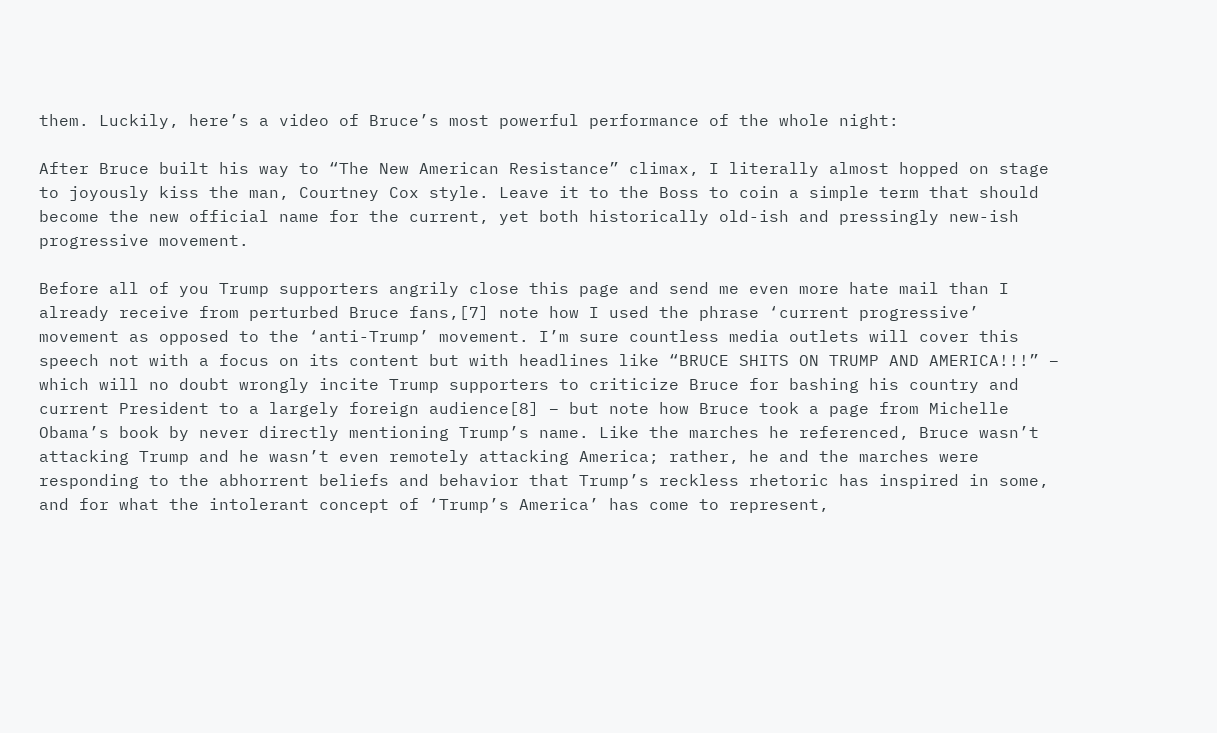them. Luckily, here’s a video of Bruce’s most powerful performance of the whole night:

After Bruce built his way to “The New American Resistance” climax, I literally almost hopped on stage to joyously kiss the man, Courtney Cox style. Leave it to the Boss to coin a simple term that should become the new official name for the current, yet both historically old-ish and pressingly new-ish progressive movement.

Before all of you Trump supporters angrily close this page and send me even more hate mail than I already receive from perturbed Bruce fans,[7] note how I used the phrase ‘current progressive’ movement as opposed to the ‘anti-Trump’ movement. I’m sure countless media outlets will cover this speech not with a focus on its content but with headlines like “BRUCE SHITS ON TRUMP AND AMERICA!!!” – which will no doubt wrongly incite Trump supporters to criticize Bruce for bashing his country and current President to a largely foreign audience[8] – but note how Bruce took a page from Michelle Obama’s book by never directly mentioning Trump’s name. Like the marches he referenced, Bruce wasn’t attacking Trump and he wasn’t even remotely attacking America; rather, he and the marches were responding to the abhorrent beliefs and behavior that Trump’s reckless rhetoric has inspired in some, and for what the intolerant concept of ‘Trump’s America’ has come to represent,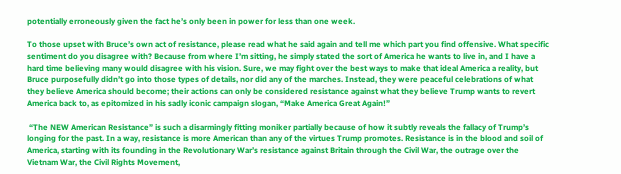potentially erroneously given the fact he’s only been in power for less than one week.

To those upset with Bruce’s own act of resistance, please read what he said again and tell me which part you find offensive. What specific sentiment do you disagree with? Because from where I’m sitting, he simply stated the sort of America he wants to live in, and I have a hard time believing many would disagree with his vision. Sure, we may fight over the best ways to make that ideal America a reality, but Bruce purposefully didn’t go into those types of details, nor did any of the marches. Instead, they were peaceful celebrations of what they believe America should become; their actions can only be considered resistance against what they believe Trump wants to revert America back to, as epitomized in his sadly iconic campaign slogan, “Make America Great Again!”

 “The NEW American Resistance” is such a disarmingly fitting moniker partially because of how it subtly reveals the fallacy of Trump’s longing for the past. In a way, resistance is more American than any of the virtues Trump promotes. Resistance is in the blood and soil of America, starting with its founding in the Revolutionary War’s resistance against Britain through the Civil War, the outrage over the Vietnam War, the Civil Rights Movement,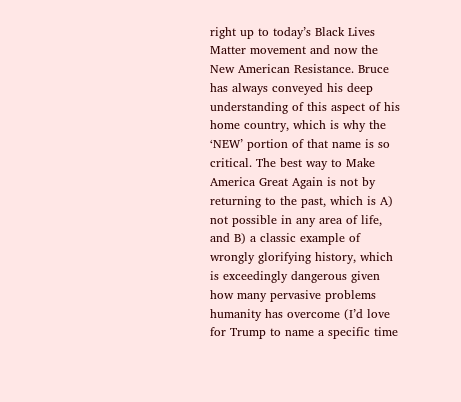right up to today’s Black Lives Matter movement and now the New American Resistance. Bruce has always conveyed his deep understanding of this aspect of his home country, which is why the ‘NEW’ portion of that name is so critical. The best way to Make America Great Again is not by returning to the past, which is A) not possible in any area of life, and B) a classic example of wrongly glorifying history, which is exceedingly dangerous given how many pervasive problems humanity has overcome (I’d love for Trump to name a specific time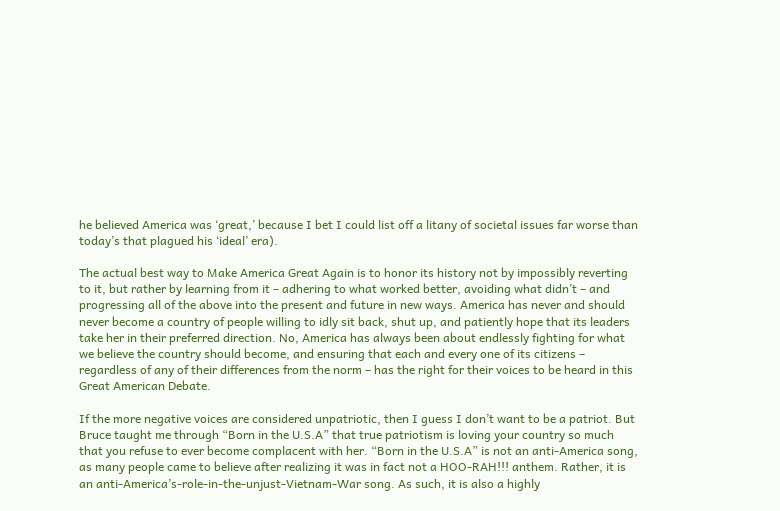he believed America was ‘great,’ because I bet I could list off a litany of societal issues far worse than today’s that plagued his ‘ideal’ era).

The actual best way to Make America Great Again is to honor its history not by impossibly reverting to it, but rather by learning from it – adhering to what worked better, avoiding what didn’t – and progressing all of the above into the present and future in new ways. America has never and should never become a country of people willing to idly sit back, shut up, and patiently hope that its leaders take her in their preferred direction. No, America has always been about endlessly fighting for what we believe the country should become, and ensuring that each and every one of its citizens – regardless of any of their differences from the norm – has the right for their voices to be heard in this Great American Debate.

If the more negative voices are considered unpatriotic, then I guess I don’t want to be a patriot. But Bruce taught me through “Born in the U.S.A” that true patriotism is loving your country so much that you refuse to ever become complacent with her. “Born in the U.S.A” is not an anti-America song, as many people came to believe after realizing it was in fact not a HOO-RAH!!! anthem. Rather, it is an anti-America’s-role-in-the-unjust-Vietnam-War song. As such, it is also a highly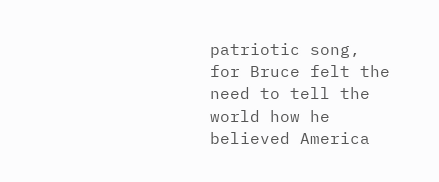patriotic song, for Bruce felt the need to tell the world how he believed America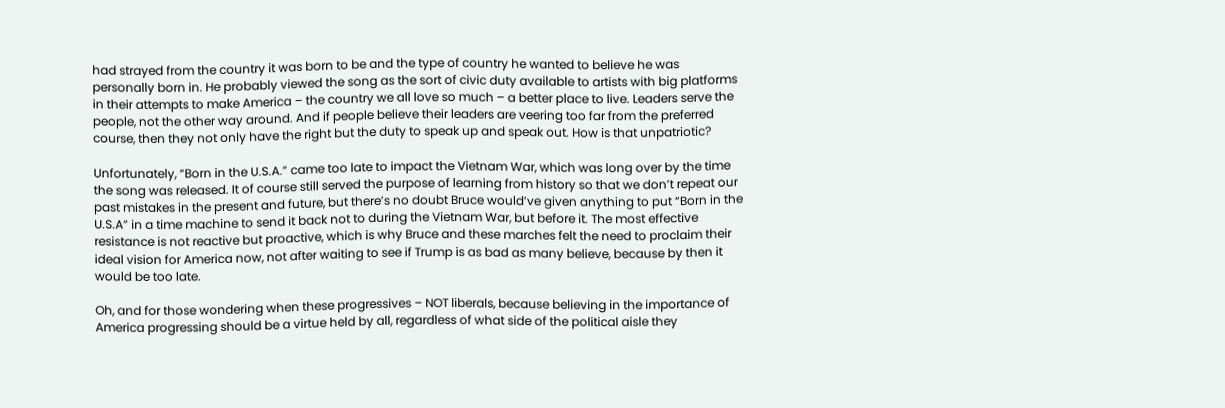had strayed from the country it was born to be and the type of country he wanted to believe he was personally born in. He probably viewed the song as the sort of civic duty available to artists with big platforms in their attempts to make America – the country we all love so much – a better place to live. Leaders serve the people, not the other way around. And if people believe their leaders are veering too far from the preferred course, then they not only have the right but the duty to speak up and speak out. How is that unpatriotic?

Unfortunately, “Born in the U.S.A.” came too late to impact the Vietnam War, which was long over by the time the song was released. It of course still served the purpose of learning from history so that we don’t repeat our past mistakes in the present and future, but there’s no doubt Bruce would’ve given anything to put “Born in the U.S.A” in a time machine to send it back not to during the Vietnam War, but before it. The most effective resistance is not reactive but proactive, which is why Bruce and these marches felt the need to proclaim their ideal vision for America now, not after waiting to see if Trump is as bad as many believe, because by then it would be too late.

Oh, and for those wondering when these progressives – NOT liberals, because believing in the importance of America progressing should be a virtue held by all, regardless of what side of the political aisle they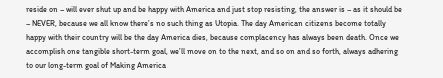reside on – will ever shut up and be happy with America and just stop resisting, the answer is – as it should be – NEVER, because we all know there’s no such thing as Utopia. The day American citizens become totally happy with their country will be the day America dies, because complacency has always been death. Once we accomplish one tangible short-term goal, we’ll move on to the next, and so on and so forth, always adhering to our long-term goal of Making America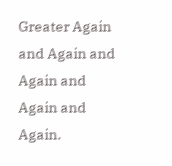Greater Again and Again and Again and Again and Again.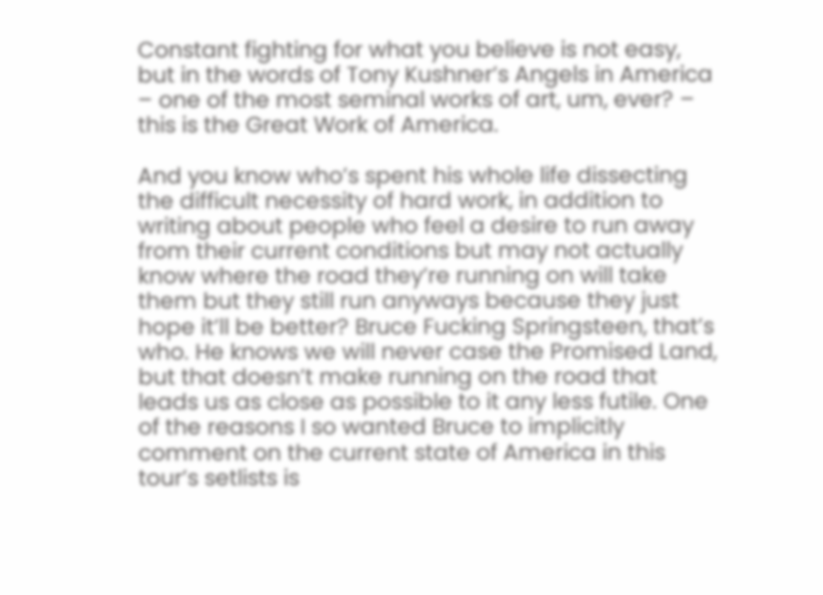Constant fighting for what you believe is not easy, but in the words of Tony Kushner’s Angels in America – one of the most seminal works of art, um, ever? – this is the Great Work of America.

And you know who’s spent his whole life dissecting the difficult necessity of hard work, in addition to writing about people who feel a desire to run away from their current conditions but may not actually know where the road they’re running on will take them but they still run anyways because they just hope it’ll be better? Bruce Fucking Springsteen, that’s who. He knows we will never case the Promised Land, but that doesn’t make running on the road that leads us as close as possible to it any less futile. One of the reasons I so wanted Bruce to implicitly comment on the current state of America in this tour’s setlists is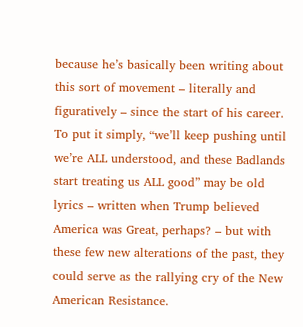because he’s basically been writing about this sort of movement – literally and figuratively – since the start of his career. To put it simply, “we’ll keep pushing until we’re ALL understood, and these Badlands start treating us ALL good” may be old lyrics – written when Trump believed America was Great, perhaps? – but with these few new alterations of the past, they could serve as the rallying cry of the New American Resistance.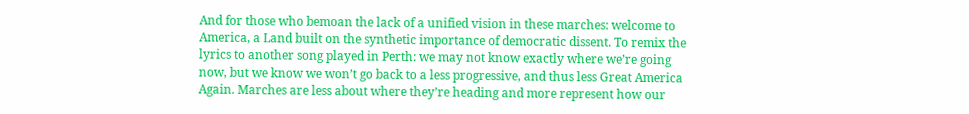And for those who bemoan the lack of a unified vision in these marches: welcome to America, a Land built on the synthetic importance of democratic dissent. To remix the lyrics to another song played in Perth: we may not know exactly where we’re going now, but we know we won’t go back to a less progressive, and thus less Great America Again. Marches are less about where they’re heading and more represent how our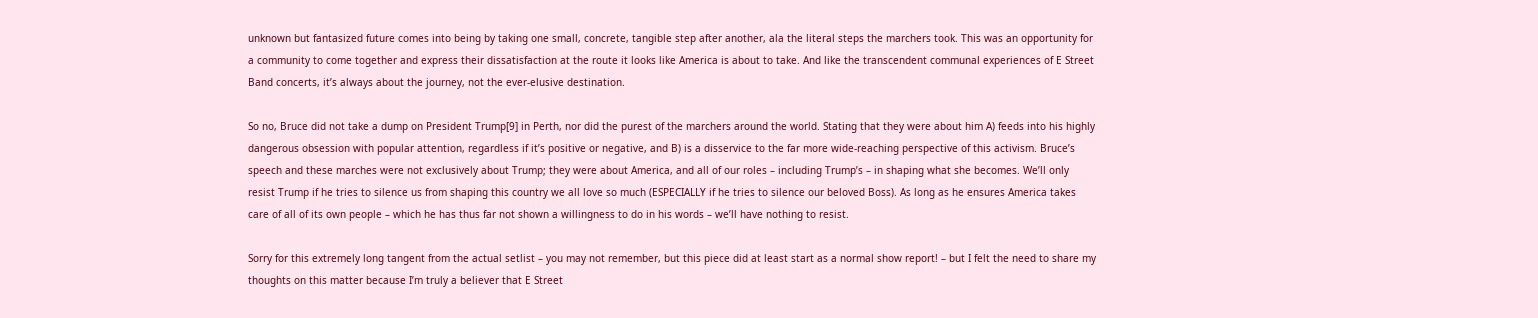unknown but fantasized future comes into being by taking one small, concrete, tangible step after another, ala the literal steps the marchers took. This was an opportunity for a community to come together and express their dissatisfaction at the route it looks like America is about to take. And like the transcendent communal experiences of E Street Band concerts, it’s always about the journey, not the ever-elusive destination.

So no, Bruce did not take a dump on President Trump[9] in Perth, nor did the purest of the marchers around the world. Stating that they were about him A) feeds into his highly dangerous obsession with popular attention, regardless if it’s positive or negative, and B) is a disservice to the far more wide-reaching perspective of this activism. Bruce’s speech and these marches were not exclusively about Trump; they were about America, and all of our roles – including Trump’s – in shaping what she becomes. We’ll only resist Trump if he tries to silence us from shaping this country we all love so much (ESPECIALLY if he tries to silence our beloved Boss). As long as he ensures America takes care of all of its own people – which he has thus far not shown a willingness to do in his words – we’ll have nothing to resist.

Sorry for this extremely long tangent from the actual setlist – you may not remember, but this piece did at least start as a normal show report! – but I felt the need to share my thoughts on this matter because I’m truly a believer that E Street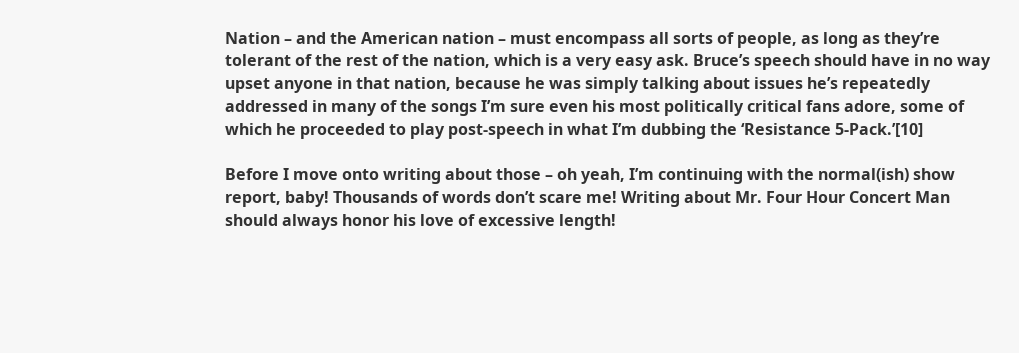Nation – and the American nation – must encompass all sorts of people, as long as they’re tolerant of the rest of the nation, which is a very easy ask. Bruce’s speech should have in no way upset anyone in that nation, because he was simply talking about issues he’s repeatedly addressed in many of the songs I’m sure even his most politically critical fans adore, some of which he proceeded to play post-speech in what I’m dubbing the ‘Resistance 5-Pack.’[10]

Before I move onto writing about those – oh yeah, I’m continuing with the normal(ish) show report, baby! Thousands of words don’t scare me! Writing about Mr. Four Hour Concert Man should always honor his love of excessive length!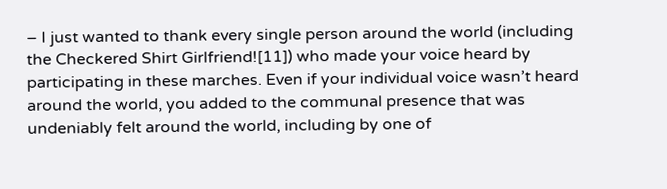– I just wanted to thank every single person around the world (including the Checkered Shirt Girlfriend![11]) who made your voice heard by participating in these marches. Even if your individual voice wasn’t heard around the world, you added to the communal presence that was undeniably felt around the world, including by one of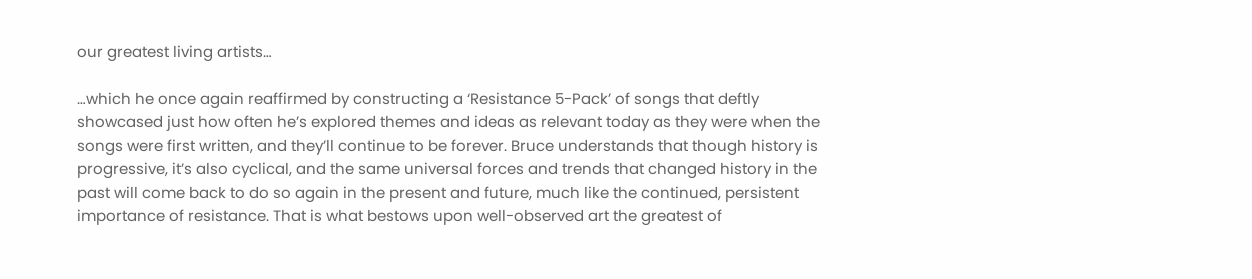our greatest living artists…

…which he once again reaffirmed by constructing a ‘Resistance 5-Pack’ of songs that deftly showcased just how often he’s explored themes and ideas as relevant today as they were when the songs were first written, and they’ll continue to be forever. Bruce understands that though history is progressive, it’s also cyclical, and the same universal forces and trends that changed history in the past will come back to do so again in the present and future, much like the continued, persistent importance of resistance. That is what bestows upon well-observed art the greatest of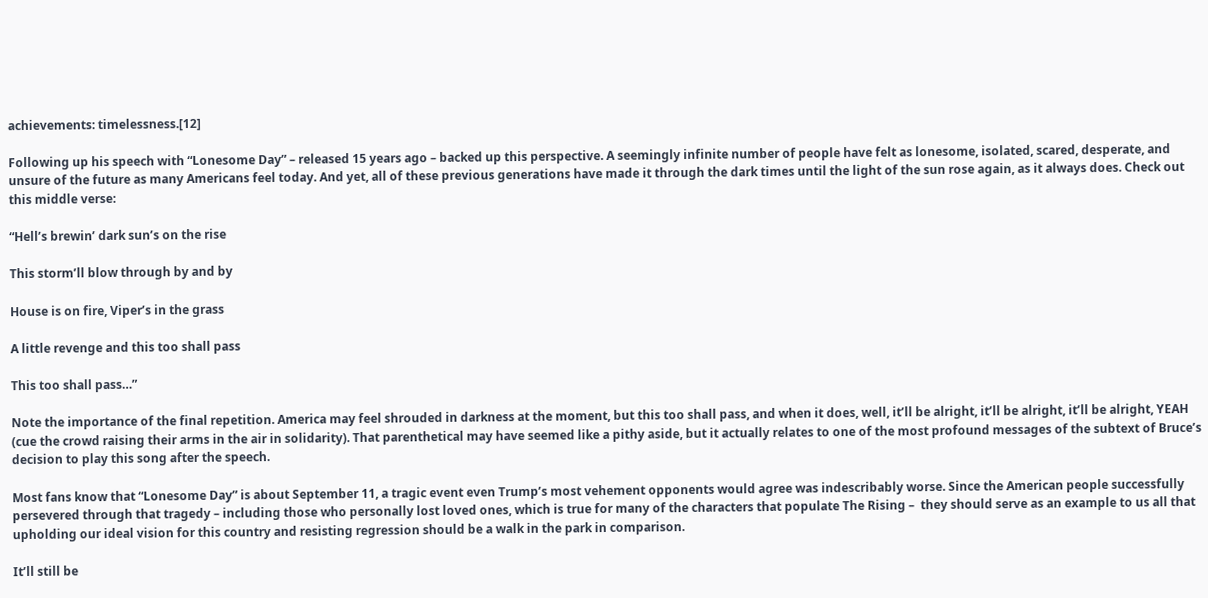achievements: timelessness.[12]

Following up his speech with “Lonesome Day” – released 15 years ago – backed up this perspective. A seemingly infinite number of people have felt as lonesome, isolated, scared, desperate, and unsure of the future as many Americans feel today. And yet, all of these previous generations have made it through the dark times until the light of the sun rose again, as it always does. Check out this middle verse:

“Hell’s brewin’ dark sun’s on the rise

This storm’ll blow through by and by

House is on fire, Viper’s in the grass

A little revenge and this too shall pass

This too shall pass…”

Note the importance of the final repetition. America may feel shrouded in darkness at the moment, but this too shall pass, and when it does, well, it’ll be alright, it’ll be alright, it’ll be alright, YEAH (cue the crowd raising their arms in the air in solidarity). That parenthetical may have seemed like a pithy aside, but it actually relates to one of the most profound messages of the subtext of Bruce’s decision to play this song after the speech.

Most fans know that “Lonesome Day” is about September 11, a tragic event even Trump’s most vehement opponents would agree was indescribably worse. Since the American people successfully persevered through that tragedy – including those who personally lost loved ones, which is true for many of the characters that populate The Rising –  they should serve as an example to us all that upholding our ideal vision for this country and resisting regression should be a walk in the park in comparison.

It’ll still be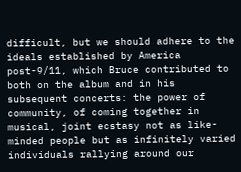difficult, but we should adhere to the ideals established by America post-9/11, which Bruce contributed to both on the album and in his subsequent concerts: the power of community, of coming together in musical, joint ecstasy not as like-minded people but as infinitely varied individuals rallying around our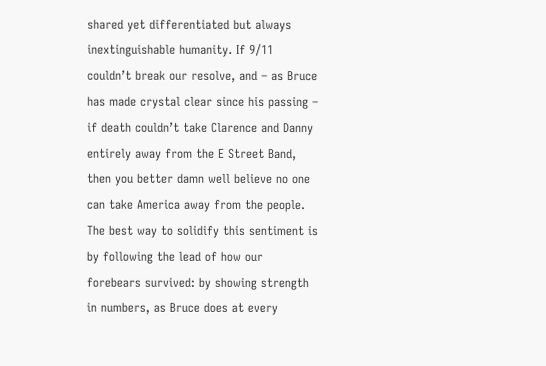shared yet differentiated but always inextinguishable humanity. If 9/11 couldn’t break our resolve, and – as Bruce has made crystal clear since his passing – if death couldn’t take Clarence and Danny entirely away from the E Street Band, then you better damn well believe no one can take America away from the people. The best way to solidify this sentiment is by following the lead of how our forebears survived: by showing strength in numbers, as Bruce does at every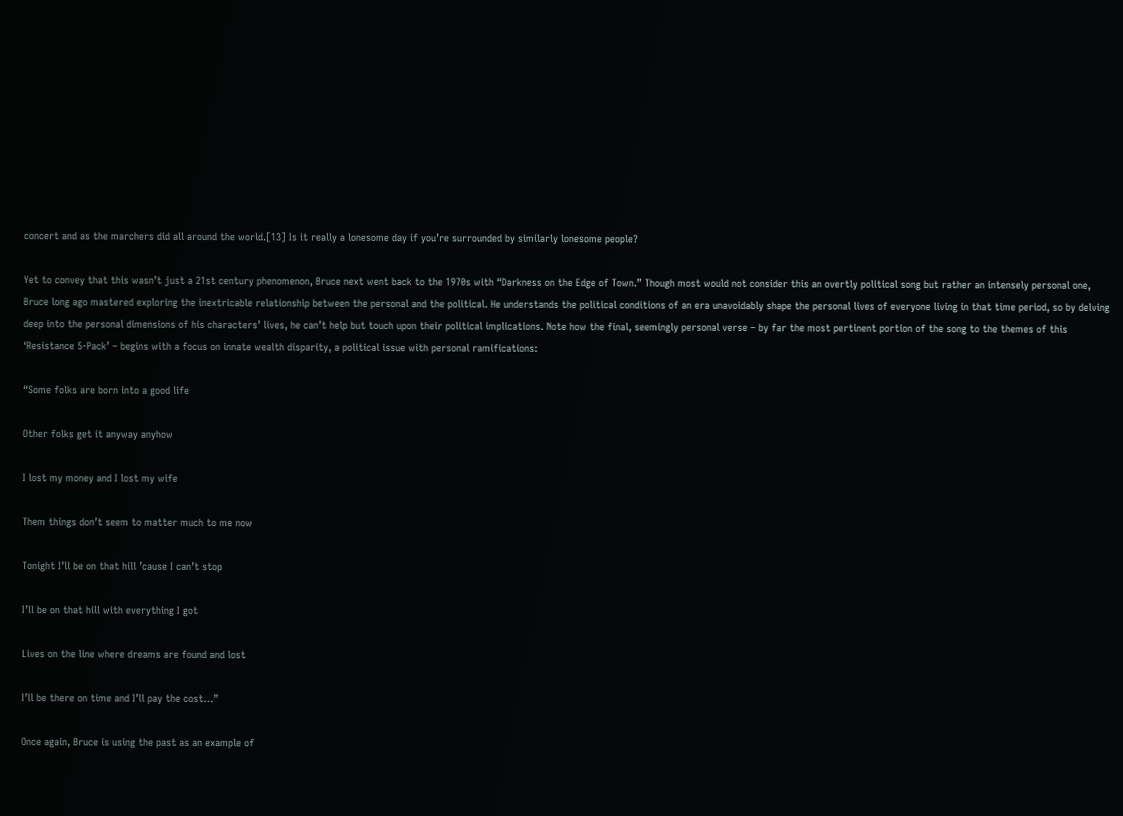concert and as the marchers did all around the world.[13] Is it really a lonesome day if you’re surrounded by similarly lonesome people?

Yet to convey that this wasn’t just a 21st century phenomenon, Bruce next went back to the 1970s with “Darkness on the Edge of Town.” Though most would not consider this an overtly political song but rather an intensely personal one, Bruce long ago mastered exploring the inextricable relationship between the personal and the political. He understands the political conditions of an era unavoidably shape the personal lives of everyone living in that time period, so by delving deep into the personal dimensions of his characters’ lives, he can’t help but touch upon their political implications. Note how the final, seemingly personal verse – by far the most pertinent portion of the song to the themes of this ‘Resistance 5-Pack’ – begins with a focus on innate wealth disparity, a political issue with personal ramifications:

“Some folks are born into a good life

Other folks get it anyway anyhow

I lost my money and I lost my wife

Them things don’t seem to matter much to me now

Tonight I’ll be on that hill ’cause I can’t stop

I’ll be on that hill with everything I got

Lives on the line where dreams are found and lost

I’ll be there on time and I’ll pay the cost…”

Once again, Bruce is using the past as an example of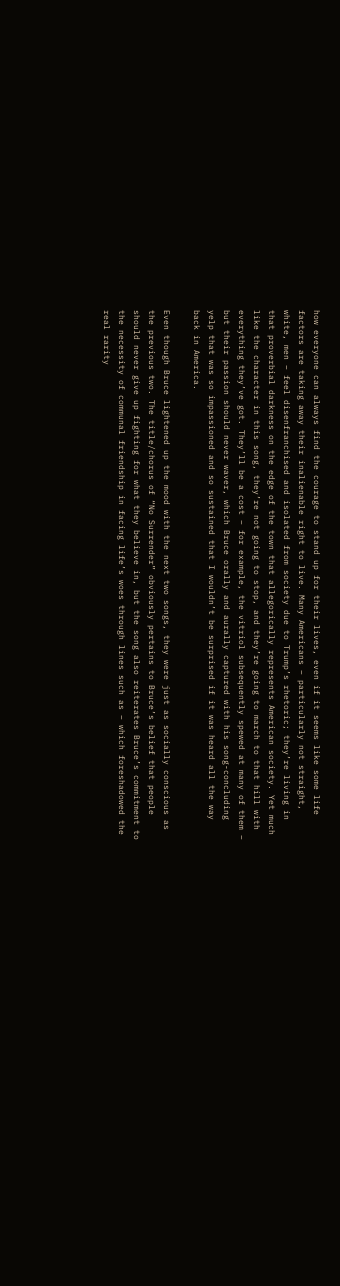how everyone can always find the courage to stand up for their lives, even if it seems like some life factors are taking away their inalienable right to live. Many Americans – particularly not straight, white, men – feel disenfranchised and isolated from society due to Trump’s rhetoric; they’re living in that proverbial darkness on the edge of the town that allegorically represents American society. Yet much like the character in this song, they’re not going to stop, and they’re going to march to that hill with everything they’ve got. They’ll be a cost – for example, the vitriol subsequently spewed at many of them – but their passion should never waver, which Bruce orally and aurally captured with his song-concluding yelp that was so impassioned and so sustained that I wouldn’t be surprised if it was heard all the way back in America.

Even though Bruce lightened up the mood with the next two songs, they were just as socially conscious as the previous two. The title/chorus of “No Surrender” obviously pertains to Bruce’s belief that people should never give up fighting for what they believe in, but the song also reiterates Bruce’s commitment to the necessity of communal friendship in facing life’s woes through lines such as – which foreshadowed the real rarity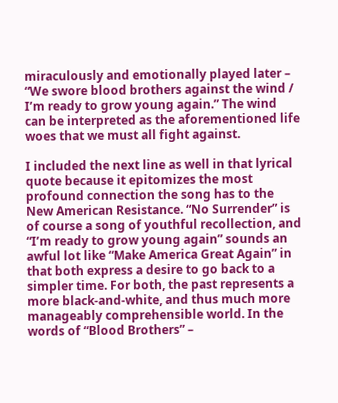miraculously and emotionally played later – “We swore blood brothers against the wind / I’m ready to grow young again.” The wind can be interpreted as the aforementioned life woes that we must all fight against.

I included the next line as well in that lyrical quote because it epitomizes the most profound connection the song has to the New American Resistance. “No Surrender” is of course a song of youthful recollection, and “I’m ready to grow young again” sounds an awful lot like “Make America Great Again” in that both express a desire to go back to a simpler time. For both, the past represents a more black-and-white, and thus much more manageably comprehensible world. In the words of “Blood Brothers” –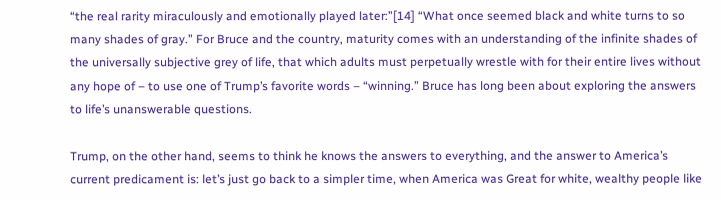“the real rarity miraculously and emotionally played later:”[14] “What once seemed black and white turns to so many shades of gray.” For Bruce and the country, maturity comes with an understanding of the infinite shades of the universally subjective grey of life, that which adults must perpetually wrestle with for their entire lives without any hope of – to use one of Trump’s favorite words – “winning.” Bruce has long been about exploring the answers to life’s unanswerable questions.

Trump, on the other hand, seems to think he knows the answers to everything, and the answer to America’s current predicament is: let’s just go back to a simpler time, when America was Great for white, wealthy people like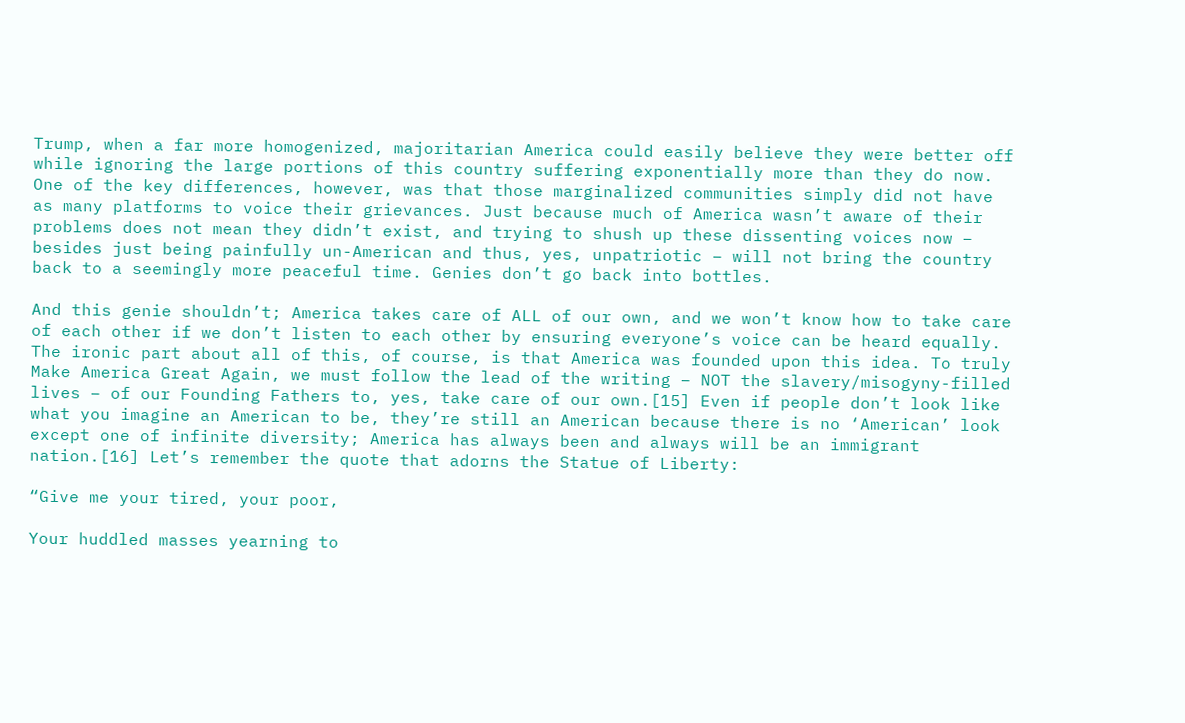Trump, when a far more homogenized, majoritarian America could easily believe they were better off while ignoring the large portions of this country suffering exponentially more than they do now. One of the key differences, however, was that those marginalized communities simply did not have as many platforms to voice their grievances. Just because much of America wasn’t aware of their problems does not mean they didn’t exist, and trying to shush up these dissenting voices now – besides just being painfully un-American and thus, yes, unpatriotic – will not bring the country back to a seemingly more peaceful time. Genies don’t go back into bottles.

And this genie shouldn’t; America takes care of ALL of our own, and we won’t know how to take care of each other if we don’t listen to each other by ensuring everyone’s voice can be heard equally. The ironic part about all of this, of course, is that America was founded upon this idea. To truly Make America Great Again, we must follow the lead of the writing – NOT the slavery/misogyny-filled lives – of our Founding Fathers to, yes, take care of our own.[15] Even if people don’t look like what you imagine an American to be, they’re still an American because there is no ‘American’ look except one of infinite diversity; America has always been and always will be an immigrant nation.[16] Let’s remember the quote that adorns the Statue of Liberty:

“Give me your tired, your poor,

Your huddled masses yearning to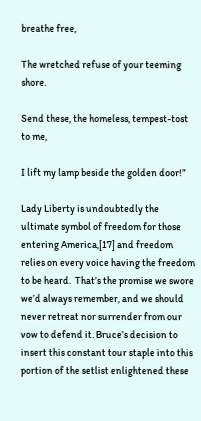breathe free,

The wretched refuse of your teeming shore.

Send these, the homeless, tempest-tost to me,

I lift my lamp beside the golden door!”

Lady Liberty is undoubtedly the ultimate symbol of freedom for those entering America,[17] and freedom relies on every voice having the freedom to be heard.  That’s the promise we swore we’d always remember, and we should never retreat nor surrender from our vow to defend it. Bruce’s decision to insert this constant tour staple into this portion of the setlist enlightened these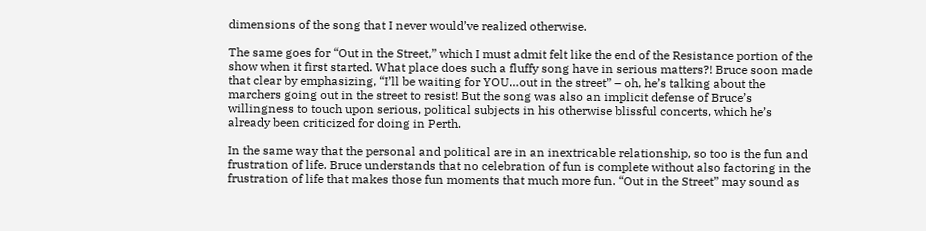dimensions of the song that I never would’ve realized otherwise.

The same goes for “Out in the Street,” which I must admit felt like the end of the Resistance portion of the show when it first started. What place does such a fluffy song have in serious matters?! Bruce soon made that clear by emphasizing, “I’ll be waiting for YOU…out in the street” – oh, he’s talking about the marchers going out in the street to resist! But the song was also an implicit defense of Bruce’s willingness to touch upon serious, political subjects in his otherwise blissful concerts, which he’s already been criticized for doing in Perth.

In the same way that the personal and political are in an inextricable relationship, so too is the fun and frustration of life. Bruce understands that no celebration of fun is complete without also factoring in the frustration of life that makes those fun moments that much more fun. “Out in the Street” may sound as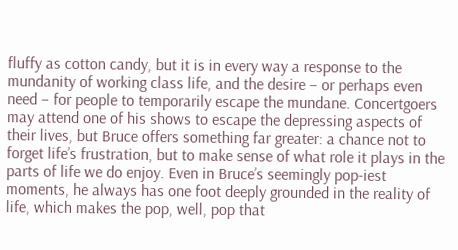fluffy as cotton candy, but it is in every way a response to the mundanity of working class life, and the desire – or perhaps even need – for people to temporarily escape the mundane. Concertgoers may attend one of his shows to escape the depressing aspects of their lives, but Bruce offers something far greater: a chance not to forget life’s frustration, but to make sense of what role it plays in the parts of life we do enjoy. Even in Bruce’s seemingly pop-iest moments, he always has one foot deeply grounded in the reality of life, which makes the pop, well, pop that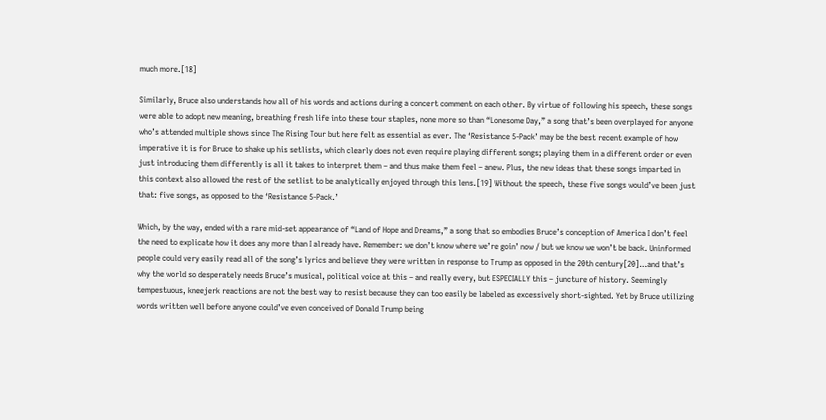much more.[18]

Similarly, Bruce also understands how all of his words and actions during a concert comment on each other. By virtue of following his speech, these songs were able to adopt new meaning, breathing fresh life into these tour staples, none more so than “Lonesome Day,” a song that’s been overplayed for anyone who’s attended multiple shows since The Rising Tour but here felt as essential as ever. The ‘Resistance 5-Pack’ may be the best recent example of how imperative it is for Bruce to shake up his setlists, which clearly does not even require playing different songs; playing them in a different order or even just introducing them differently is all it takes to interpret them – and thus make them feel – anew. Plus, the new ideas that these songs imparted in this context also allowed the rest of the setlist to be analytically enjoyed through this lens.[19] Without the speech, these five songs would’ve been just that: five songs, as opposed to the ‘Resistance 5-Pack.’

Which, by the way, ended with a rare mid-set appearance of “Land of Hope and Dreams,” a song that so embodies Bruce’s conception of America I don’t feel the need to explicate how it does any more than I already have. Remember: we don’t know where we’re goin’ now / but we know we won’t be back. Uninformed people could very easily read all of the song’s lyrics and believe they were written in response to Trump as opposed in the 20th century[20]…and that’s why the world so desperately needs Bruce’s musical, political voice at this – and really every, but ESPECIALLY this – juncture of history. Seemingly tempestuous, kneejerk reactions are not the best way to resist because they can too easily be labeled as excessively short-sighted. Yet by Bruce utilizing words written well before anyone could’ve even conceived of Donald Trump being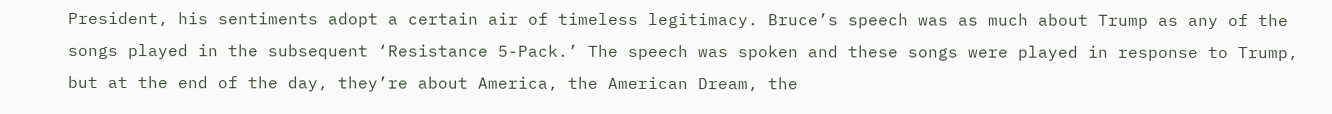President, his sentiments adopt a certain air of timeless legitimacy. Bruce’s speech was as much about Trump as any of the songs played in the subsequent ‘Resistance 5-Pack.’ The speech was spoken and these songs were played in response to Trump, but at the end of the day, they’re about America, the American Dream, the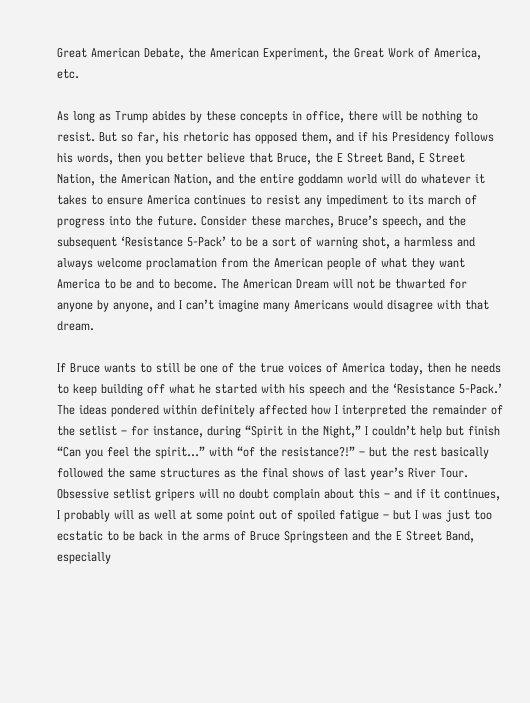Great American Debate, the American Experiment, the Great Work of America, etc.

As long as Trump abides by these concepts in office, there will be nothing to resist. But so far, his rhetoric has opposed them, and if his Presidency follows his words, then you better believe that Bruce, the E Street Band, E Street Nation, the American Nation, and the entire goddamn world will do whatever it takes to ensure America continues to resist any impediment to its march of progress into the future. Consider these marches, Bruce’s speech, and the subsequent ‘Resistance 5-Pack’ to be a sort of warning shot, a harmless and always welcome proclamation from the American people of what they want America to be and to become. The American Dream will not be thwarted for anyone by anyone, and I can’t imagine many Americans would disagree with that dream.

If Bruce wants to still be one of the true voices of America today, then he needs to keep building off what he started with his speech and the ‘Resistance 5-Pack.’ The ideas pondered within definitely affected how I interpreted the remainder of the setlist – for instance, during “Spirit in the Night,” I couldn’t help but finish “Can you feel the spirit…” with “of the resistance?!” – but the rest basically followed the same structures as the final shows of last year’s River Tour. Obsessive setlist gripers will no doubt complain about this – and if it continues, I probably will as well at some point out of spoiled fatigue – but I was just too ecstatic to be back in the arms of Bruce Springsteen and the E Street Band, especially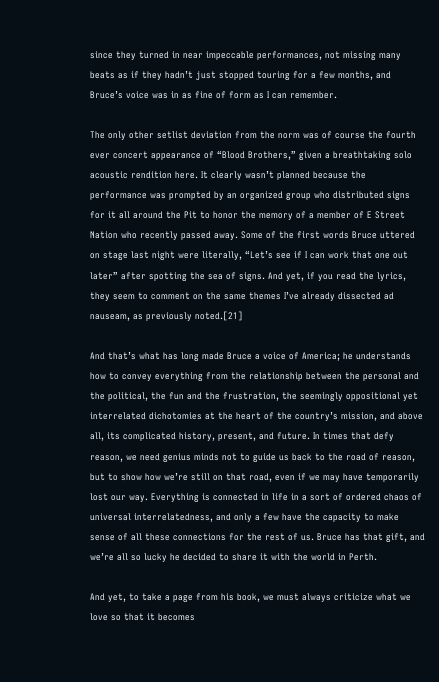since they turned in near impeccable performances, not missing many beats as if they hadn’t just stopped touring for a few months, and Bruce’s voice was in as fine of form as I can remember.

The only other setlist deviation from the norm was of course the fourth ever concert appearance of “Blood Brothers,” given a breathtaking solo acoustic rendition here. It clearly wasn’t planned because the performance was prompted by an organized group who distributed signs for it all around the Pit to honor the memory of a member of E Street Nation who recently passed away. Some of the first words Bruce uttered on stage last night were literally, “Let’s see if I can work that one out later” after spotting the sea of signs. And yet, if you read the lyrics, they seem to comment on the same themes I’ve already dissected ad nauseam, as previously noted.[21]

And that’s what has long made Bruce a voice of America; he understands how to convey everything from the relationship between the personal and the political, the fun and the frustration, the seemingly oppositional yet interrelated dichotomies at the heart of the country’s mission, and above all, its complicated history, present, and future. In times that defy reason, we need genius minds not to guide us back to the road of reason, but to show how we’re still on that road, even if we may have temporarily lost our way. Everything is connected in life in a sort of ordered chaos of universal interrelatedness, and only a few have the capacity to make sense of all these connections for the rest of us. Bruce has that gift, and we’re all so lucky he decided to share it with the world in Perth.

And yet, to take a page from his book, we must always criticize what we love so that it becomes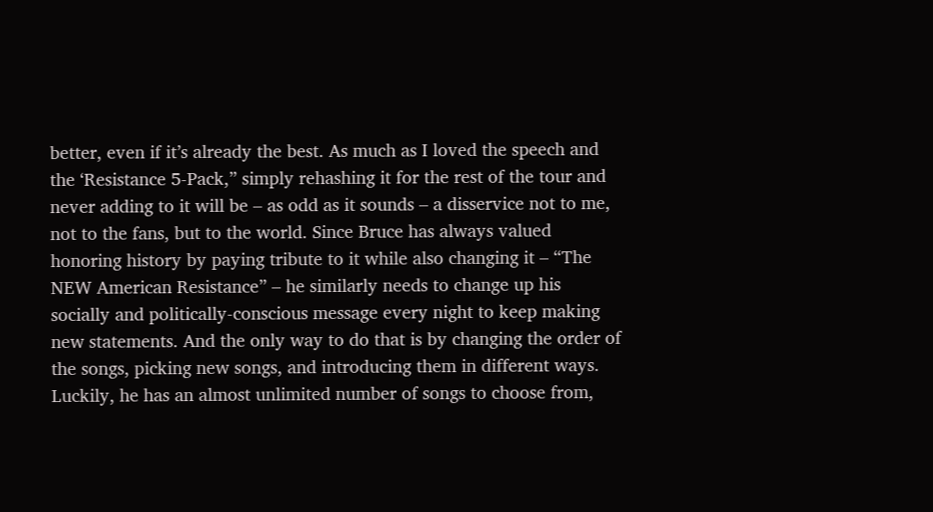better, even if it’s already the best. As much as I loved the speech and the ‘Resistance 5-Pack,” simply rehashing it for the rest of the tour and never adding to it will be – as odd as it sounds – a disservice not to me, not to the fans, but to the world. Since Bruce has always valued honoring history by paying tribute to it while also changing it – “The NEW American Resistance” – he similarly needs to change up his socially and politically-conscious message every night to keep making new statements. And the only way to do that is by changing the order of the songs, picking new songs, and introducing them in different ways. Luckily, he has an almost unlimited number of songs to choose from,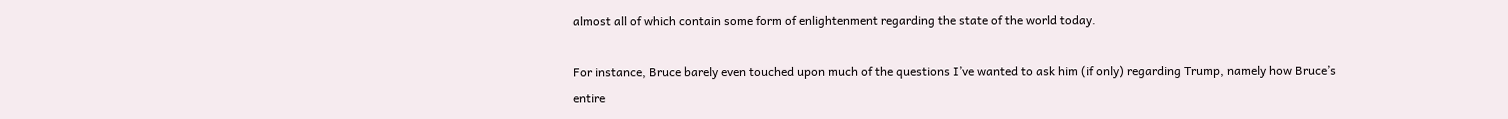almost all of which contain some form of enlightenment regarding the state of the world today.

For instance, Bruce barely even touched upon much of the questions I’ve wanted to ask him (if only) regarding Trump, namely how Bruce’s entire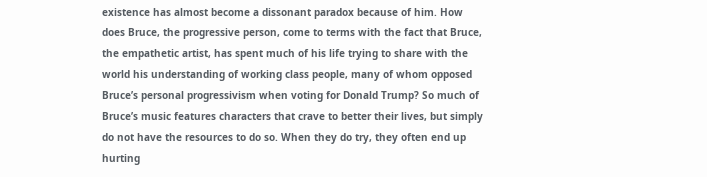existence has almost become a dissonant paradox because of him. How does Bruce, the progressive person, come to terms with the fact that Bruce, the empathetic artist, has spent much of his life trying to share with the world his understanding of working class people, many of whom opposed Bruce’s personal progressivism when voting for Donald Trump? So much of Bruce’s music features characters that crave to better their lives, but simply do not have the resources to do so. When they do try, they often end up hurting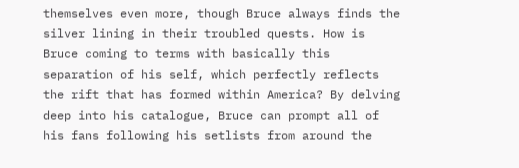themselves even more, though Bruce always finds the silver lining in their troubled quests. How is Bruce coming to terms with basically this separation of his self, which perfectly reflects the rift that has formed within America? By delving deep into his catalogue, Bruce can prompt all of his fans following his setlists from around the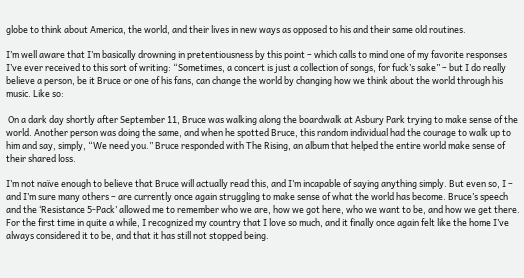globe to think about America, the world, and their lives in new ways as opposed to his and their same old routines.

I’m well aware that I’m basically drowning in pretentiousness by this point – which calls to mind one of my favorite responses I’ve ever received to this sort of writing: “Sometimes, a concert is just a collection of songs, for fuck’s sake” – but I do really believe a person, be it Bruce or one of his fans, can change the world by changing how we think about the world through his music. Like so:

 On a dark day shortly after September 11, Bruce was walking along the boardwalk at Asbury Park trying to make sense of the world. Another person was doing the same, and when he spotted Bruce, this random individual had the courage to walk up to him and say, simply, “We need you.” Bruce responded with The Rising, an album that helped the entire world make sense of their shared loss.

I’m not naïve enough to believe that Bruce will actually read this, and I’m incapable of saying anything simply. But even so, I – and I’m sure many others – are currently once again struggling to make sense of what the world has become. Bruce’s speech and the ‘Resistance 5-Pack’ allowed me to remember who we are, how we got here, who we want to be, and how we get there. For the first time in quite a while, I recognized my country that I love so much, and it finally once again felt like the home I’ve always considered it to be, and that it has still not stopped being.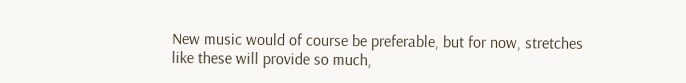New music would of course be preferable, but for now, stretches like these will provide so much,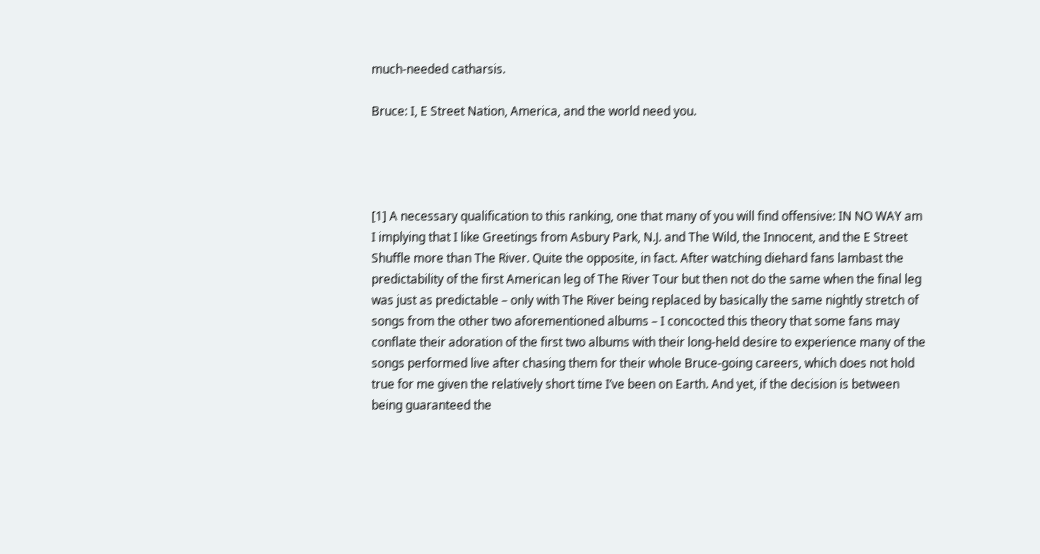much-needed catharsis.

Bruce: I, E Street Nation, America, and the world need you.




[1] A necessary qualification to this ranking, one that many of you will find offensive: IN NO WAY am I implying that I like Greetings from Asbury Park, N.J. and The Wild, the Innocent, and the E Street Shuffle more than The River. Quite the opposite, in fact. After watching diehard fans lambast the predictability of the first American leg of The River Tour but then not do the same when the final leg was just as predictable – only with The River being replaced by basically the same nightly stretch of songs from the other two aforementioned albums – I concocted this theory that some fans may conflate their adoration of the first two albums with their long-held desire to experience many of the songs performed live after chasing them for their whole Bruce-going careers, which does not hold true for me given the relatively short time I’ve been on Earth. And yet, if the decision is between being guaranteed the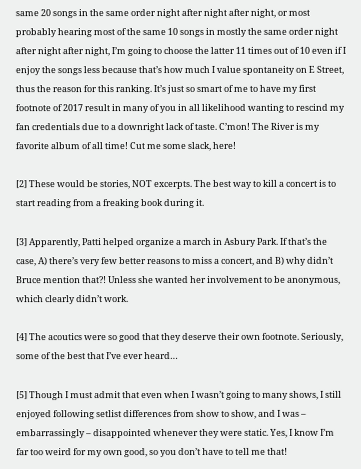same 20 songs in the same order night after night after night, or most probably hearing most of the same 10 songs in mostly the same order night after night after night, I’m going to choose the latter 11 times out of 10 even if I enjoy the songs less because that’s how much I value spontaneity on E Street, thus the reason for this ranking. It’s just so smart of me to have my first footnote of 2017 result in many of you in all likelihood wanting to rescind my fan credentials due to a downright lack of taste. C’mon! The River is my favorite album of all time! Cut me some slack, here!

[2] These would be stories, NOT excerpts. The best way to kill a concert is to start reading from a freaking book during it.

[3] Apparently, Patti helped organize a march in Asbury Park. If that’s the case, A) there’s very few better reasons to miss a concert, and B) why didn’t Bruce mention that?! Unless she wanted her involvement to be anonymous, which clearly didn’t work.

[4] The acoutics were so good that they deserve their own footnote. Seriously, some of the best that I’ve ever heard…

[5] Though I must admit that even when I wasn’t going to many shows, I still enjoyed following setlist differences from show to show, and I was – embarrassingly – disappointed whenever they were static. Yes, I know I’m far too weird for my own good, so you don’t have to tell me that!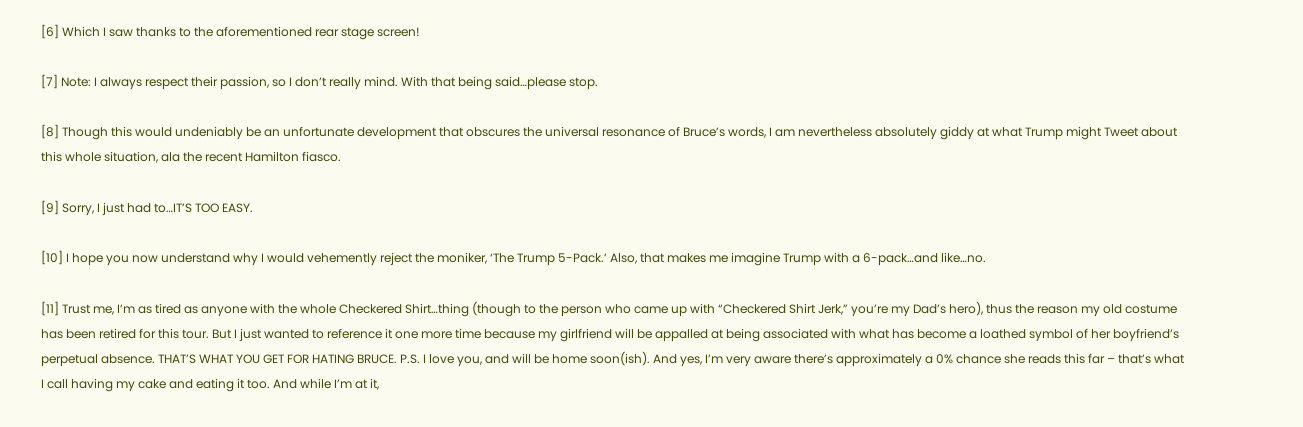[6] Which I saw thanks to the aforementioned rear stage screen!

[7] Note: I always respect their passion, so I don’t really mind. With that being said…please stop.

[8] Though this would undeniably be an unfortunate development that obscures the universal resonance of Bruce’s words, I am nevertheless absolutely giddy at what Trump might Tweet about this whole situation, ala the recent Hamilton fiasco.

[9] Sorry, I just had to…IT’S TOO EASY.

[10] I hope you now understand why I would vehemently reject the moniker, ‘The Trump 5-Pack.’ Also, that makes me imagine Trump with a 6-pack…and like…no.

[11] Trust me, I’m as tired as anyone with the whole Checkered Shirt…thing (though to the person who came up with “Checkered Shirt Jerk,” you’re my Dad’s hero), thus the reason my old costume has been retired for this tour. But I just wanted to reference it one more time because my girlfriend will be appalled at being associated with what has become a loathed symbol of her boyfriend’s perpetual absence. THAT’S WHAT YOU GET FOR HATING BRUCE. P.S. I love you, and will be home soon(ish). And yes, I’m very aware there’s approximately a 0% chance she reads this far – that’s what I call having my cake and eating it too. And while I’m at it,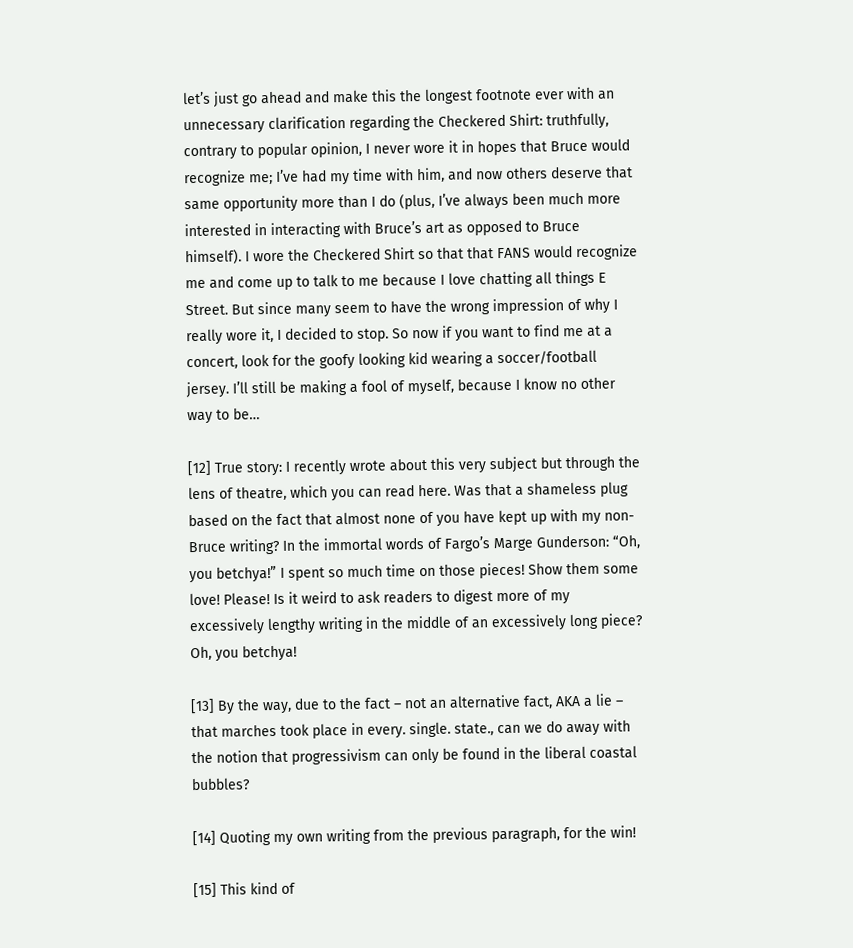let’s just go ahead and make this the longest footnote ever with an unnecessary clarification regarding the Checkered Shirt: truthfully, contrary to popular opinion, I never wore it in hopes that Bruce would recognize me; I’ve had my time with him, and now others deserve that same opportunity more than I do (plus, I’ve always been much more interested in interacting with Bruce’s art as opposed to Bruce himself). I wore the Checkered Shirt so that that FANS would recognize me and come up to talk to me because I love chatting all things E Street. But since many seem to have the wrong impression of why I really wore it, I decided to stop. So now if you want to find me at a concert, look for the goofy looking kid wearing a soccer/football jersey. I’ll still be making a fool of myself, because I know no other way to be…

[12] True story: I recently wrote about this very subject but through the lens of theatre, which you can read here. Was that a shameless plug based on the fact that almost none of you have kept up with my non-Bruce writing? In the immortal words of Fargo’s Marge Gunderson: “Oh, you betchya!” I spent so much time on those pieces! Show them some love! Please! Is it weird to ask readers to digest more of my excessively lengthy writing in the middle of an excessively long piece? Oh, you betchya!

[13] By the way, due to the fact – not an alternative fact, AKA a lie – that marches took place in every. single. state., can we do away with the notion that progressivism can only be found in the liberal coastal bubbles?

[14] Quoting my own writing from the previous paragraph, for the win!

[15] This kind of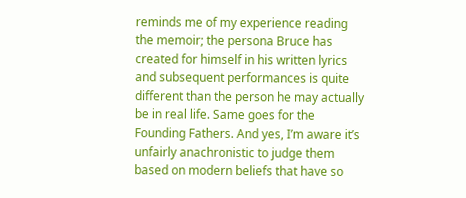reminds me of my experience reading the memoir; the persona Bruce has created for himself in his written lyrics and subsequent performances is quite different than the person he may actually be in real life. Same goes for the Founding Fathers. And yes, I’m aware it’s unfairly anachronistic to judge them based on modern beliefs that have so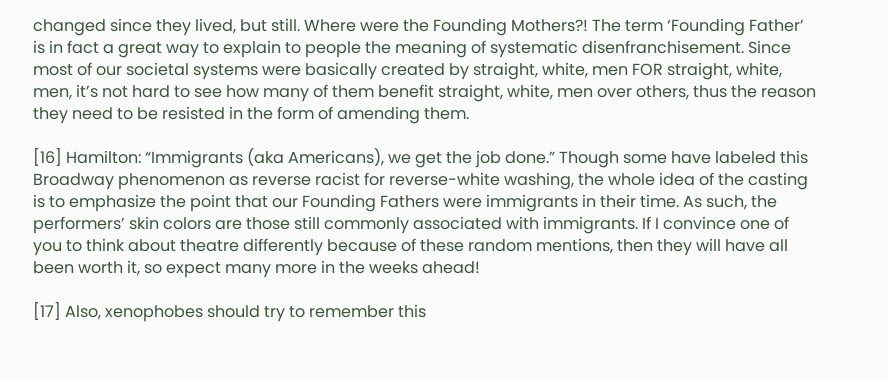changed since they lived, but still. Where were the Founding Mothers?! The term ‘Founding Father’ is in fact a great way to explain to people the meaning of systematic disenfranchisement. Since most of our societal systems were basically created by straight, white, men FOR straight, white, men, it’s not hard to see how many of them benefit straight, white, men over others, thus the reason they need to be resisted in the form of amending them.

[16] Hamilton: “Immigrants (aka Americans), we get the job done.” Though some have labeled this Broadway phenomenon as reverse racist for reverse-white washing, the whole idea of the casting is to emphasize the point that our Founding Fathers were immigrants in their time. As such, the performers’ skin colors are those still commonly associated with immigrants. If I convince one of you to think about theatre differently because of these random mentions, then they will have all been worth it, so expect many more in the weeks ahead!

[17] Also, xenophobes should try to remember this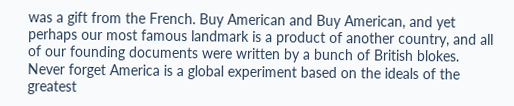was a gift from the French. Buy American and Buy American, and yet perhaps our most famous landmark is a product of another country, and all of our founding documents were written by a bunch of British blokes. Never forget America is a global experiment based on the ideals of the greatest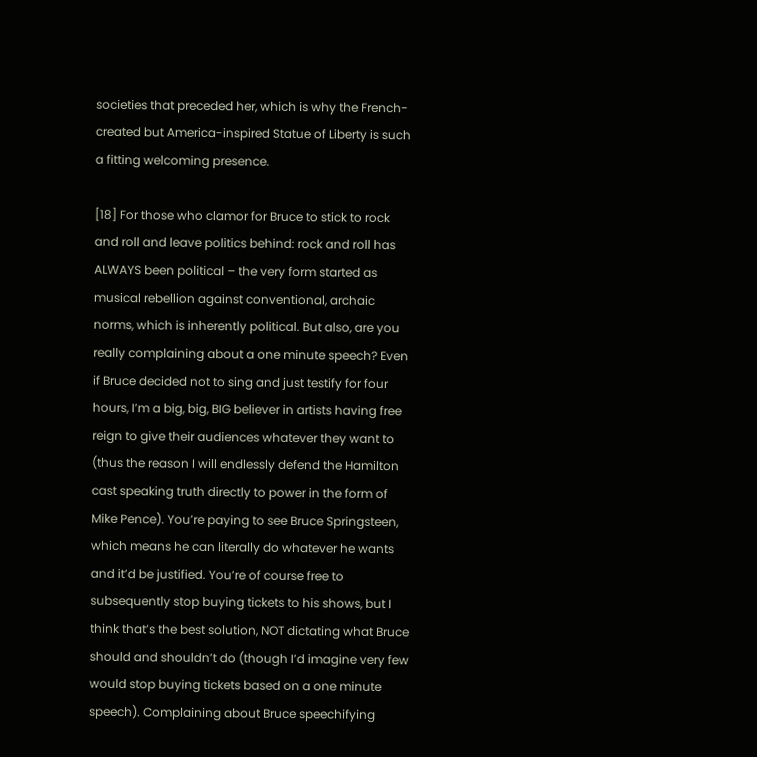societies that preceded her, which is why the French-created but America-inspired Statue of Liberty is such a fitting welcoming presence.

[18] For those who clamor for Bruce to stick to rock and roll and leave politics behind: rock and roll has ALWAYS been political – the very form started as musical rebellion against conventional, archaic norms, which is inherently political. But also, are you really complaining about a one minute speech? Even if Bruce decided not to sing and just testify for four hours, I’m a big, big, BIG believer in artists having free reign to give their audiences whatever they want to (thus the reason I will endlessly defend the Hamilton cast speaking truth directly to power in the form of Mike Pence). You’re paying to see Bruce Springsteen, which means he can literally do whatever he wants and it’d be justified. You’re of course free to subsequently stop buying tickets to his shows, but I think that’s the best solution, NOT dictating what Bruce should and shouldn’t do (though I’d imagine very few would stop buying tickets based on a one minute speech). Complaining about Bruce speechifying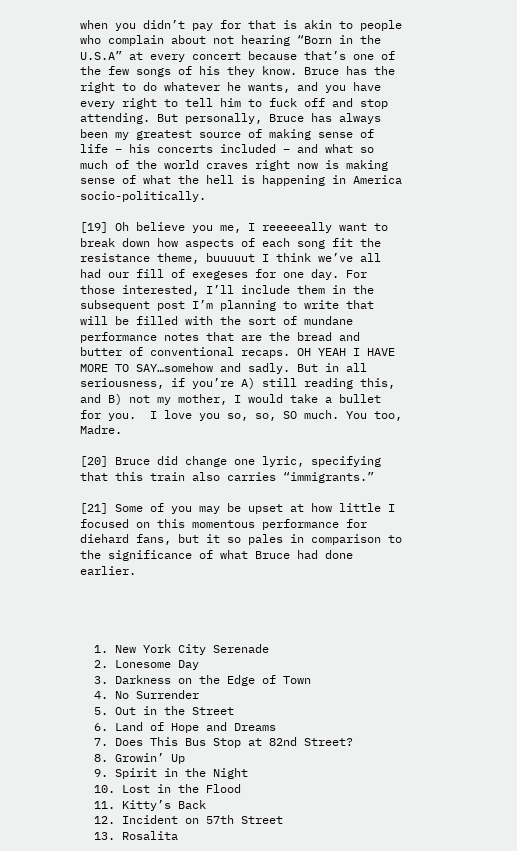when you didn’t pay for that is akin to people who complain about not hearing “Born in the U.S.A” at every concert because that’s one of the few songs of his they know. Bruce has the right to do whatever he wants, and you have every right to tell him to fuck off and stop attending. But personally, Bruce has always been my greatest source of making sense of life – his concerts included – and what so much of the world craves right now is making sense of what the hell is happening in America socio-politically.

[19] Oh believe you me, I reeeeeally want to break down how aspects of each song fit the resistance theme, buuuuut I think we’ve all had our fill of exegeses for one day. For those interested, I’ll include them in the subsequent post I’m planning to write that will be filled with the sort of mundane performance notes that are the bread and butter of conventional recaps. OH YEAH I HAVE MORE TO SAY…somehow and sadly. But in all seriousness, if you’re A) still reading this, and B) not my mother, I would take a bullet for you.  I love you so, so, SO much. You too, Madre.

[20] Bruce did change one lyric, specifying that this train also carries “immigrants.”

[21] Some of you may be upset at how little I focused on this momentous performance for diehard fans, but it so pales in comparison to the significance of what Bruce had done earlier.




  1. New York City Serenade
  2. Lonesome Day
  3. Darkness on the Edge of Town
  4. No Surrender
  5. Out in the Street
  6. Land of Hope and Dreams
  7. Does This Bus Stop at 82nd Street?
  8. Growin’ Up
  9. Spirit in the Night
  10. Lost in the Flood
  11. Kitty’s Back
  12. Incident on 57th Street
  13. Rosalita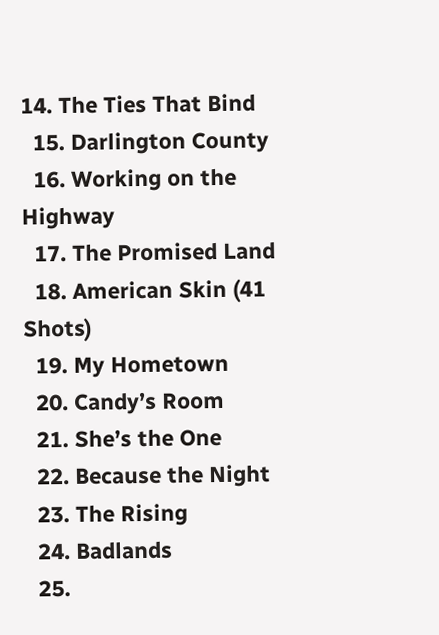14. The Ties That Bind
  15. Darlington County
  16. Working on the Highway
  17. The Promised Land
  18. American Skin (41 Shots)
  19. My Hometown
  20. Candy’s Room
  21. She’s the One
  22. Because the Night
  23. The Rising
  24. Badlands
  25.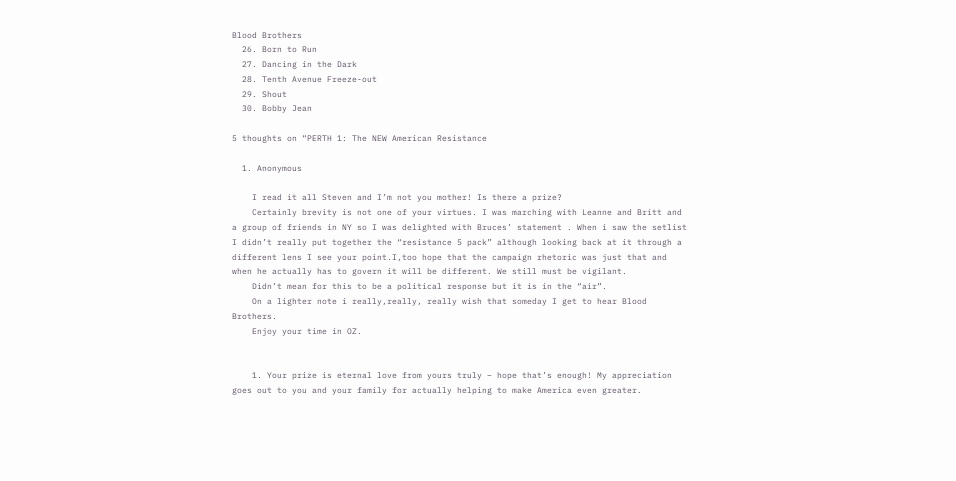Blood Brothers
  26. Born to Run
  27. Dancing in the Dark
  28. Tenth Avenue Freeze-out
  29. Shout
  30. Bobby Jean

5 thoughts on “PERTH 1: The NEW American Resistance

  1. Anonymous

    I read it all Steven and I’m not you mother! Is there a prize?
    Certainly brevity is not one of your virtues. I was marching with Leanne and Britt and a group of friends in NY so I was delighted with Bruces’ statement . When i saw the setlist I didn’t really put together the “resistance 5 pack” although looking back at it through a different lens I see your point.I,too hope that the campaign rhetoric was just that and when he actually has to govern it will be different. We still must be vigilant.
    Didn’t mean for this to be a political response but it is in the “air”.
    On a lighter note i really,really, really wish that someday I get to hear Blood Brothers.
    Enjoy your time in OZ.


    1. Your prize is eternal love from yours truly – hope that’s enough! My appreciation goes out to you and your family for actually helping to make America even greater.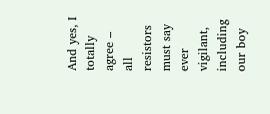And yes, I totally agree – all resistors must say ever vigilant, including our boy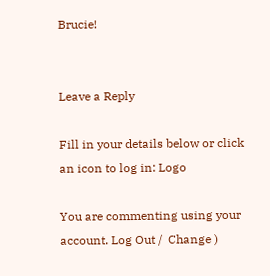Brucie!


Leave a Reply

Fill in your details below or click an icon to log in: Logo

You are commenting using your account. Log Out /  Change )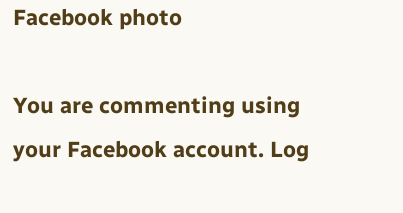Facebook photo

You are commenting using your Facebook account. Log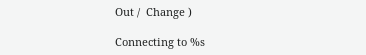Out /  Change )

Connecting to %s